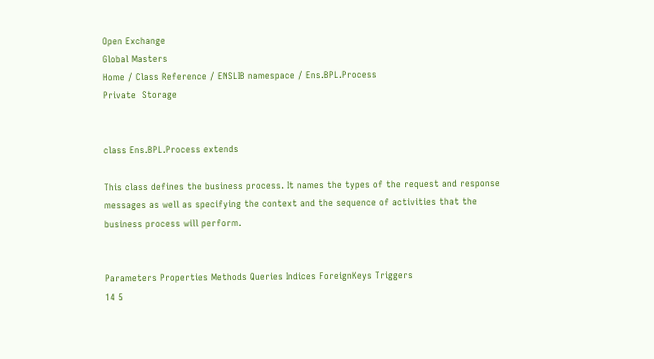Open Exchange
Global Masters
Home / Class Reference / ENSLIB namespace / Ens.BPL.Process
Private  Storage


class Ens.BPL.Process extends

This class defines the business process. It names the types of the request and response messages as well as specifying the context and the sequence of activities that the business process will perform.


Parameters Properties Methods Queries Indices ForeignKeys Triggers
14 5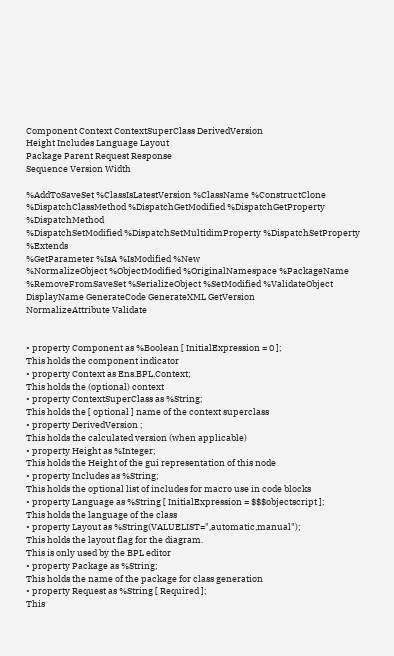Component Context ContextSuperClass DerivedVersion
Height Includes Language Layout
Package Parent Request Response
Sequence Version Width

%AddToSaveSet %ClassIsLatestVersion %ClassName %ConstructClone
%DispatchClassMethod %DispatchGetModified %DispatchGetProperty %DispatchMethod
%DispatchSetModified %DispatchSetMultidimProperty %DispatchSetProperty %Extends
%GetParameter %IsA %IsModified %New
%NormalizeObject %ObjectModified %OriginalNamespace %PackageName
%RemoveFromSaveSet %SerializeObject %SetModified %ValidateObject
DisplayName GenerateCode GenerateXML GetVersion
NormalizeAttribute Validate


• property Component as %Boolean [ InitialExpression = 0 ];
This holds the component indicator
• property Context as Ens.BPL.Context;
This holds the (optional) context
• property ContextSuperClass as %String;
This holds the [ optional ] name of the context superclass
• property DerivedVersion ;
This holds the calculated version (when applicable)
• property Height as %Integer;
This holds the Height of the gui representation of this node
• property Includes as %String;
This holds the optional list of includes for macro use in code blocks
• property Language as %String [ InitialExpression = $$$objectscript ];
This holds the language of the class
• property Layout as %String(VALUELIST=",automatic,manual");
This holds the layout flag for the diagram.
This is only used by the BPL editor
• property Package as %String;
This holds the name of the package for class generation
• property Request as %String [ Required ];
This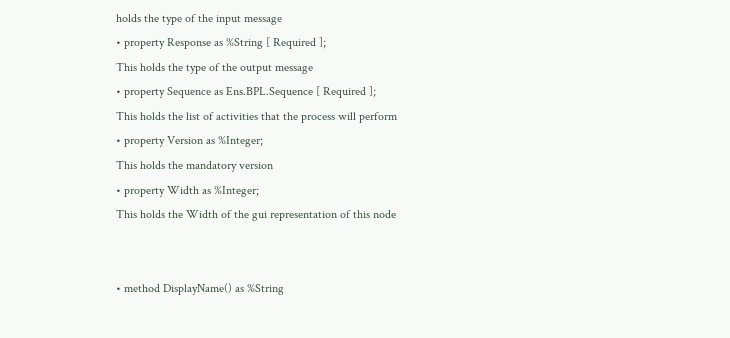holds the type of the input message
• property Response as %String [ Required ];
This holds the type of the output message
• property Sequence as Ens.BPL.Sequence [ Required ];
This holds the list of activities that the process will perform
• property Version as %Integer;
This holds the mandatory version
• property Width as %Integer;
This holds the Width of the gui representation of this node


• method DisplayName() as %String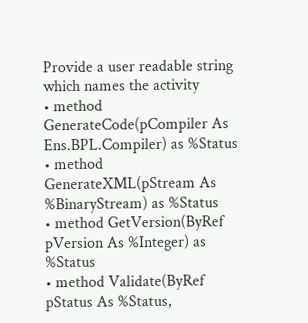Provide a user readable string which names the activity
• method GenerateCode(pCompiler As Ens.BPL.Compiler) as %Status
• method GenerateXML(pStream As %BinaryStream) as %Status
• method GetVersion(ByRef pVersion As %Integer) as %Status
• method Validate(ByRef pStatus As %Status,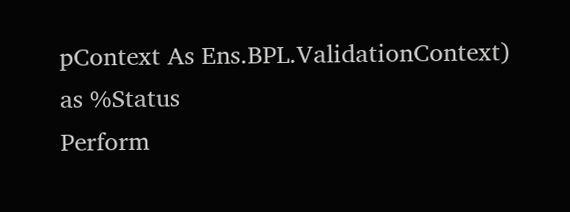pContext As Ens.BPL.ValidationContext) as %Status
Perform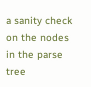a sanity check on the nodes in the parse tree